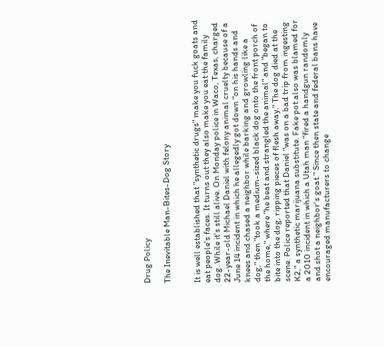Drug Policy

The Inevitable Man-Bites-Dog Story


It is well established that "synthetic drugs" make you fuck goats and eat people's faces. It turns out they also make you eat the family dog. While it's still alive. On Monday police in Waco, Texas, charged 22-year-old Michael Daniel with felony animal cruelty because of a June 14 incident in which he allegedly got down "on his hands and knees and chased a neighbor while barking and growling like a dog," then "took a medium-sized black dog onto the front porch of the home," where "he beat and strangled the animal" and "began to bite into the dog, ripping pieces of flesh away." The dog died at the scene. Police reported that Daniel "was on a bad trip from ingesting K2," a synthetic marijuana substitute. Fake pot also was blamed for a 2010 incident in which a Utah man "fired a handgun randomly and shot a neighbor's goat." Since then state and federal bans have encouraged manufacturers to change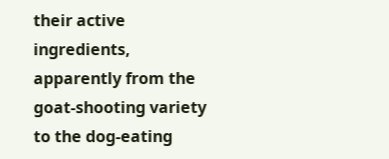their active ingredients, apparently from the goat-shooting variety to the dog-eating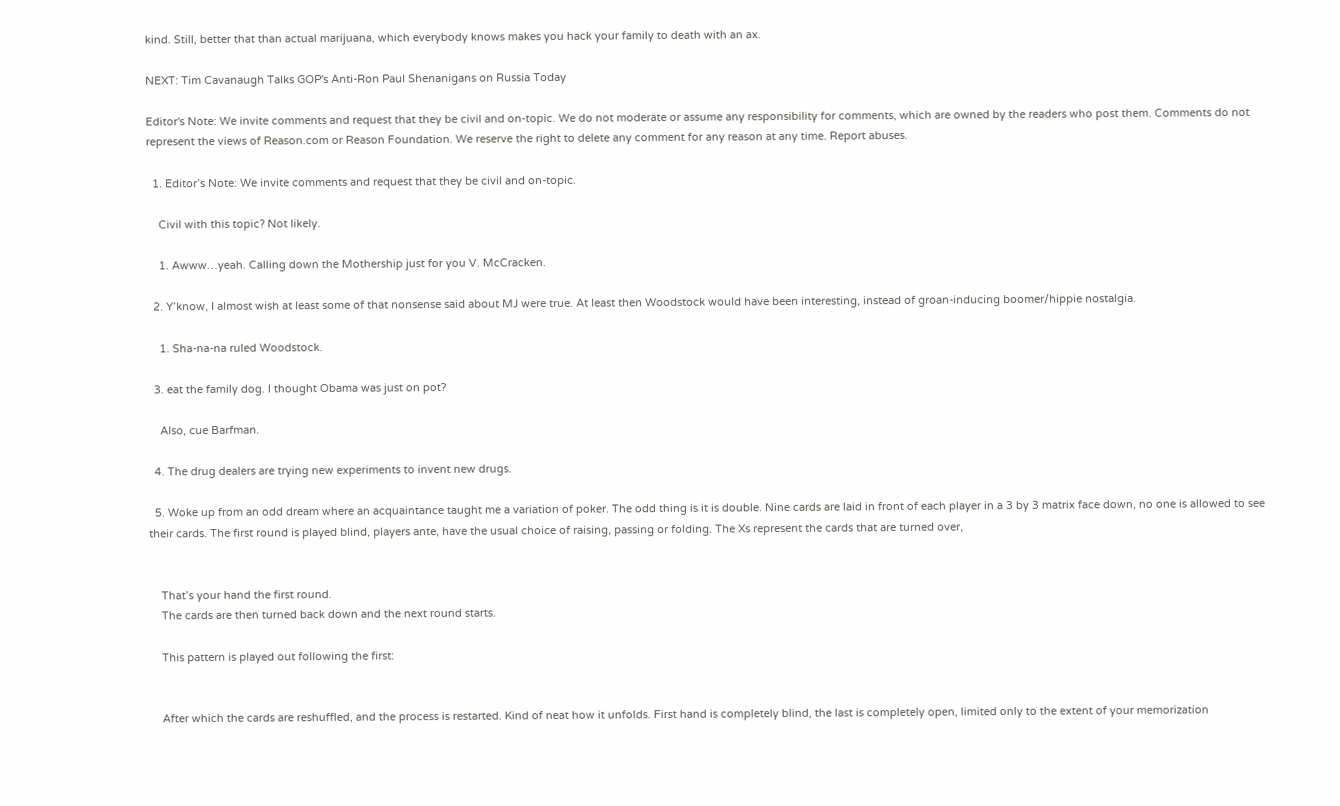kind. Still, better that than actual marijuana, which everybody knows makes you hack your family to death with an ax.

NEXT: Tim Cavanaugh Talks GOP's Anti-Ron Paul Shenanigans on Russia Today

Editor's Note: We invite comments and request that they be civil and on-topic. We do not moderate or assume any responsibility for comments, which are owned by the readers who post them. Comments do not represent the views of Reason.com or Reason Foundation. We reserve the right to delete any comment for any reason at any time. Report abuses.

  1. Editor’s Note: We invite comments and request that they be civil and on-topic.

    Civil with this topic? Not likely.

    1. Awww…yeah. Calling down the Mothership just for you V. McCracken.

  2. Y’know, I almost wish at least some of that nonsense said about MJ were true. At least then Woodstock would have been interesting, instead of groan-inducing boomer/hippie nostalgia.

    1. Sha-na-na ruled Woodstock.

  3. eat the family dog. I thought Obama was just on pot?

    Also, cue Barfman.

  4. The drug dealers are trying new experiments to invent new drugs.

  5. Woke up from an odd dream where an acquaintance taught me a variation of poker. The odd thing is it is double. Nine cards are laid in front of each player in a 3 by 3 matrix face down, no one is allowed to see their cards. The first round is played blind, players ante, have the usual choice of raising, passing or folding. The Xs represent the cards that are turned over,


    That’s your hand the first round.
    The cards are then turned back down and the next round starts.

    This pattern is played out following the first:


    After which the cards are reshuffled, and the process is restarted. Kind of neat how it unfolds. First hand is completely blind, the last is completely open, limited only to the extent of your memorization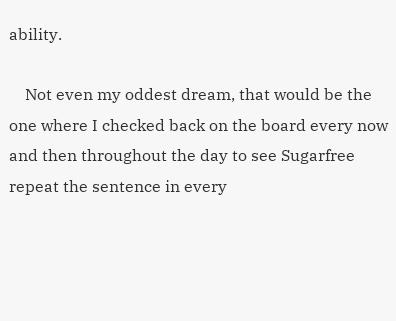ability.

    Not even my oddest dream, that would be the one where I checked back on the board every now and then throughout the day to see Sugarfree repeat the sentence in every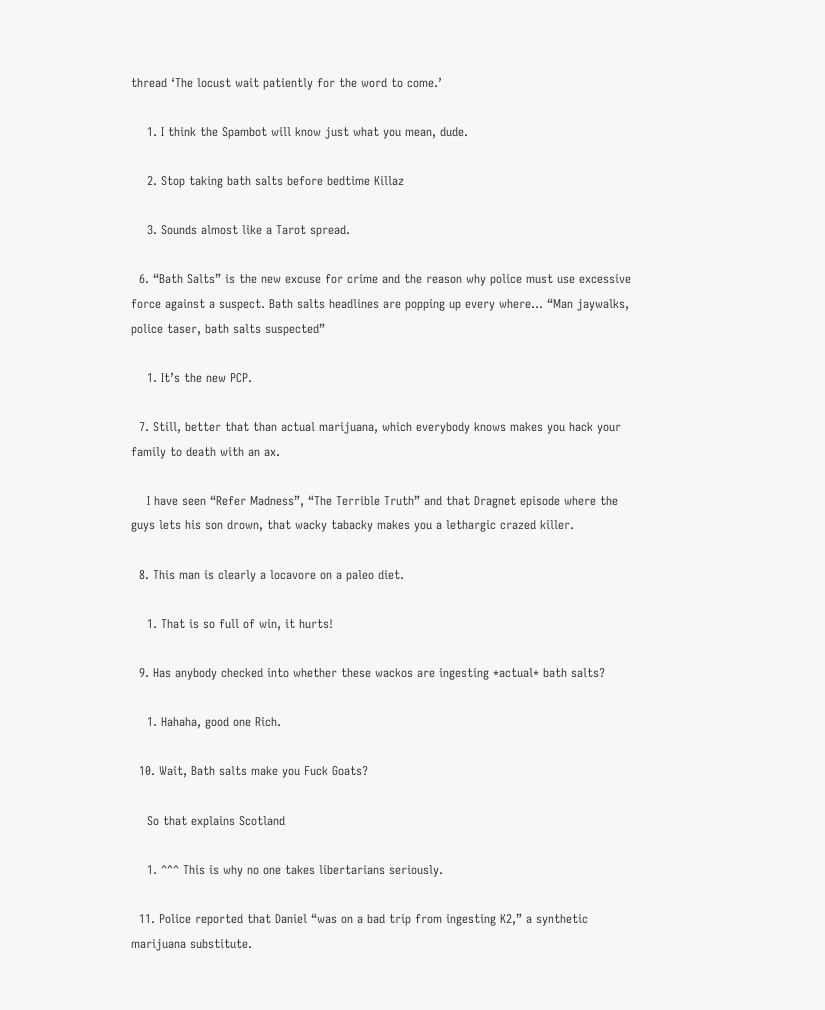thread ‘The locust wait patiently for the word to come.’

    1. I think the Spambot will know just what you mean, dude.

    2. Stop taking bath salts before bedtime Killaz

    3. Sounds almost like a Tarot spread.

  6. “Bath Salts” is the new excuse for crime and the reason why police must use excessive force against a suspect. Bath salts headlines are popping up every where… “Man jaywalks, police taser, bath salts suspected”

    1. It’s the new PCP.

  7. Still, better that than actual marijuana, which everybody knows makes you hack your family to death with an ax.

    I have seen “Refer Madness”, “The Terrible Truth” and that Dragnet episode where the guys lets his son drown, that wacky tabacky makes you a lethargic crazed killer.

  8. This man is clearly a locavore on a paleo diet.

    1. That is so full of win, it hurts!

  9. Has anybody checked into whether these wackos are ingesting *actual* bath salts?

    1. Hahaha, good one Rich.

  10. Wait, Bath salts make you Fuck Goats?

    So that explains Scotland

    1. ^^^ This is why no one takes libertarians seriously.

  11. Police reported that Daniel “was on a bad trip from ingesting K2,” a synthetic marijuana substitute.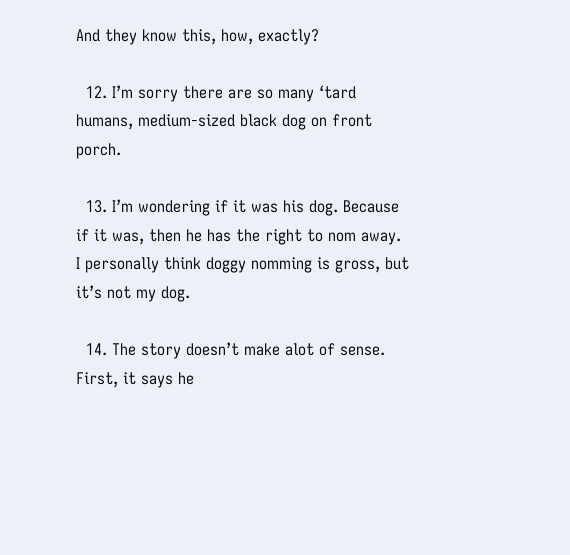And they know this, how, exactly?

  12. I’m sorry there are so many ‘tard humans, medium-sized black dog on front porch.

  13. I’m wondering if it was his dog. Because if it was, then he has the right to nom away. I personally think doggy nomming is gross, but it’s not my dog.

  14. The story doesn’t make alot of sense. First, it says he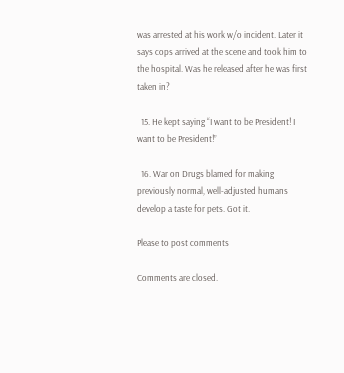was arrested at his work w/o incident. Later it says cops arrived at the scene and took him to the hospital. Was he released after he was first taken in?

  15. He kept saying “I want to be President! I want to be President!”

  16. War on Drugs blamed for making previously normal, well-adjusted humans develop a taste for pets. Got it.

Please to post comments

Comments are closed.